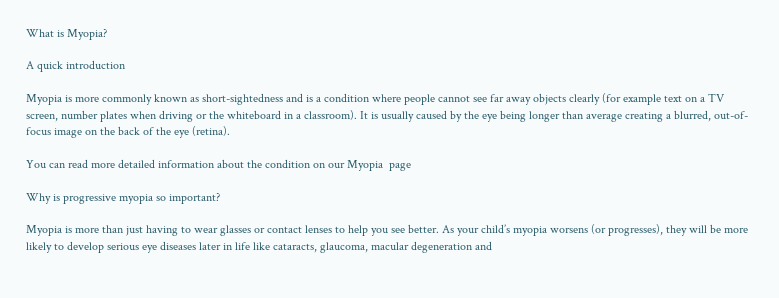What is Myopia?

A quick introduction

Myopia is more commonly known as short-sightedness and is a condition where people cannot see far away objects clearly (for example text on a TV screen, number plates when driving or the whiteboard in a classroom). It is usually caused by the eye being longer than average creating a blurred, out-of-focus image on the back of the eye (retina).

You can read more detailed information about the condition on our Myopia  page

Why is progressive myopia so important?

Myopia is more than just having to wear glasses or contact lenses to help you see better. As your child’s myopia worsens (or progresses), they will be more likely to develop serious eye diseases later in life like cataracts, glaucoma, macular degeneration and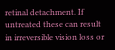retinal detachment. If untreated these can result in irreversible vision loss or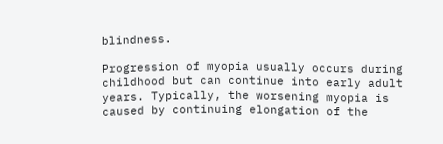blindness.

Progression of myopia usually occurs during childhood but can continue into early adult years. Typically, the worsening myopia is caused by continuing elongation of the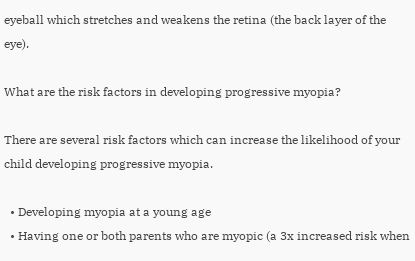eyeball which stretches and weakens the retina (the back layer of the eye).

What are the risk factors in developing progressive myopia?

There are several risk factors which can increase the likelihood of your child developing progressive myopia.

  • Developing myopia at a young age
  • Having one or both parents who are myopic (a 3x increased risk when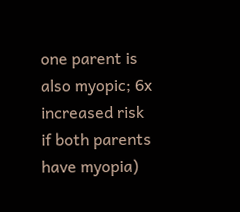one parent is also myopic; 6x increased risk if both parents have myopia)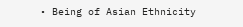• Being of Asian Ethnicity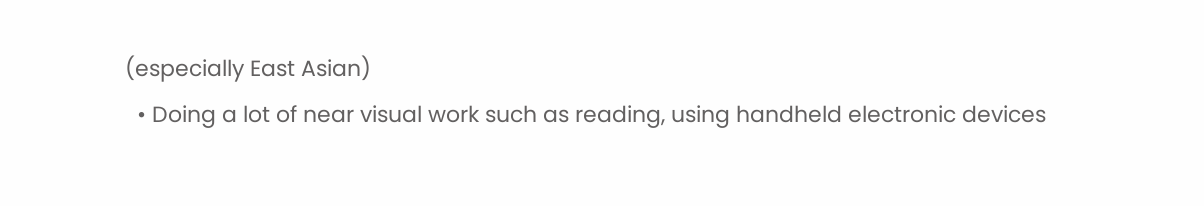(especially East Asian)
  • Doing a lot of near visual work such as reading, using handheld electronic devices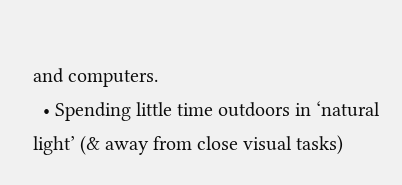and computers.
  • Spending little time outdoors in ‘natural light’ (& away from close visual tasks)